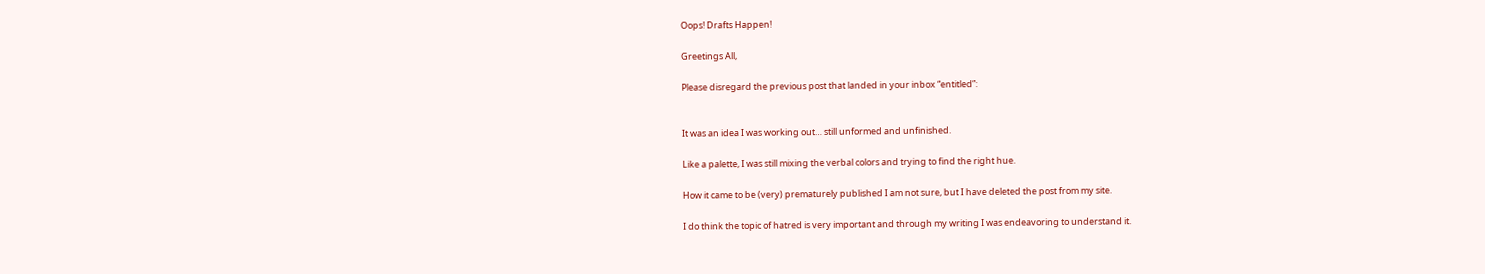Oops! Drafts Happen!

Greetings All,

Please disregard the previous post that landed in your inbox “entitled”:


It was an idea I was working out… still unformed and unfinished.

Like a palette, I was still mixing the verbal colors and trying to find the right hue.

How it came to be (very) prematurely published I am not sure, but I have deleted the post from my site.

I do think the topic of hatred is very important and through my writing I was endeavoring to understand it.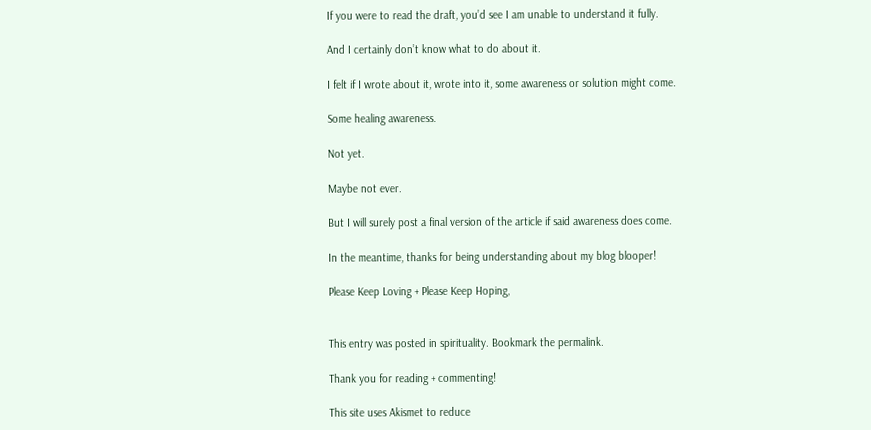If you were to read the draft, you’d see I am unable to understand it fully.

And I certainly don’t know what to do about it.

I felt if I wrote about it, wrote into it, some awareness or solution might come.

Some healing awareness.

Not yet.

Maybe not ever.

But I will surely post a final version of the article if said awareness does come.

In the meantime, thanks for being understanding about my blog blooper!

Please Keep Loving + Please Keep Hoping,


This entry was posted in spirituality. Bookmark the permalink.

Thank you for reading + commenting!

This site uses Akismet to reduce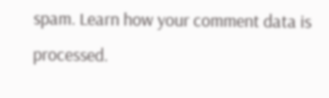spam. Learn how your comment data is processed.